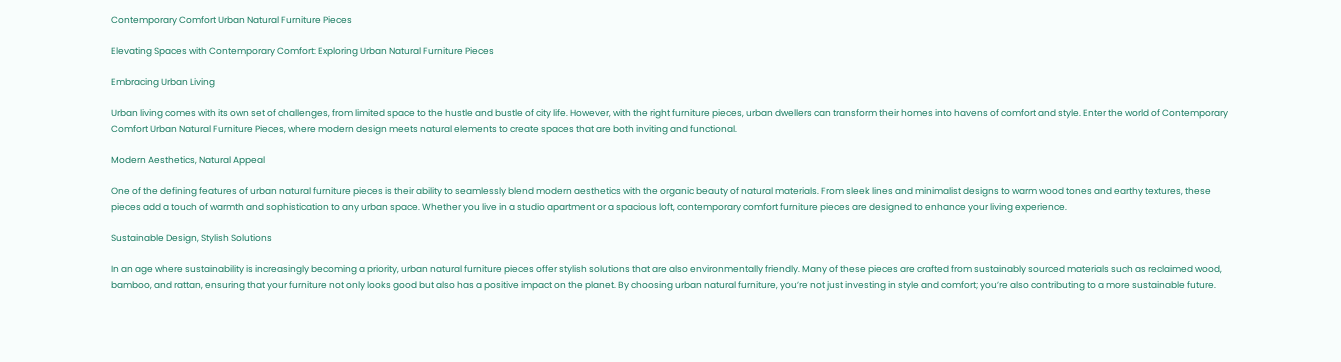Contemporary Comfort Urban Natural Furniture Pieces

Elevating Spaces with Contemporary Comfort: Exploring Urban Natural Furniture Pieces

Embracing Urban Living

Urban living comes with its own set of challenges, from limited space to the hustle and bustle of city life. However, with the right furniture pieces, urban dwellers can transform their homes into havens of comfort and style. Enter the world of Contemporary Comfort Urban Natural Furniture Pieces, where modern design meets natural elements to create spaces that are both inviting and functional.

Modern Aesthetics, Natural Appeal

One of the defining features of urban natural furniture pieces is their ability to seamlessly blend modern aesthetics with the organic beauty of natural materials. From sleek lines and minimalist designs to warm wood tones and earthy textures, these pieces add a touch of warmth and sophistication to any urban space. Whether you live in a studio apartment or a spacious loft, contemporary comfort furniture pieces are designed to enhance your living experience.

Sustainable Design, Stylish Solutions

In an age where sustainability is increasingly becoming a priority, urban natural furniture pieces offer stylish solutions that are also environmentally friendly. Many of these pieces are crafted from sustainably sourced materials such as reclaimed wood, bamboo, and rattan, ensuring that your furniture not only looks good but also has a positive impact on the planet. By choosing urban natural furniture, you’re not just investing in style and comfort; you’re also contributing to a more sustainable future.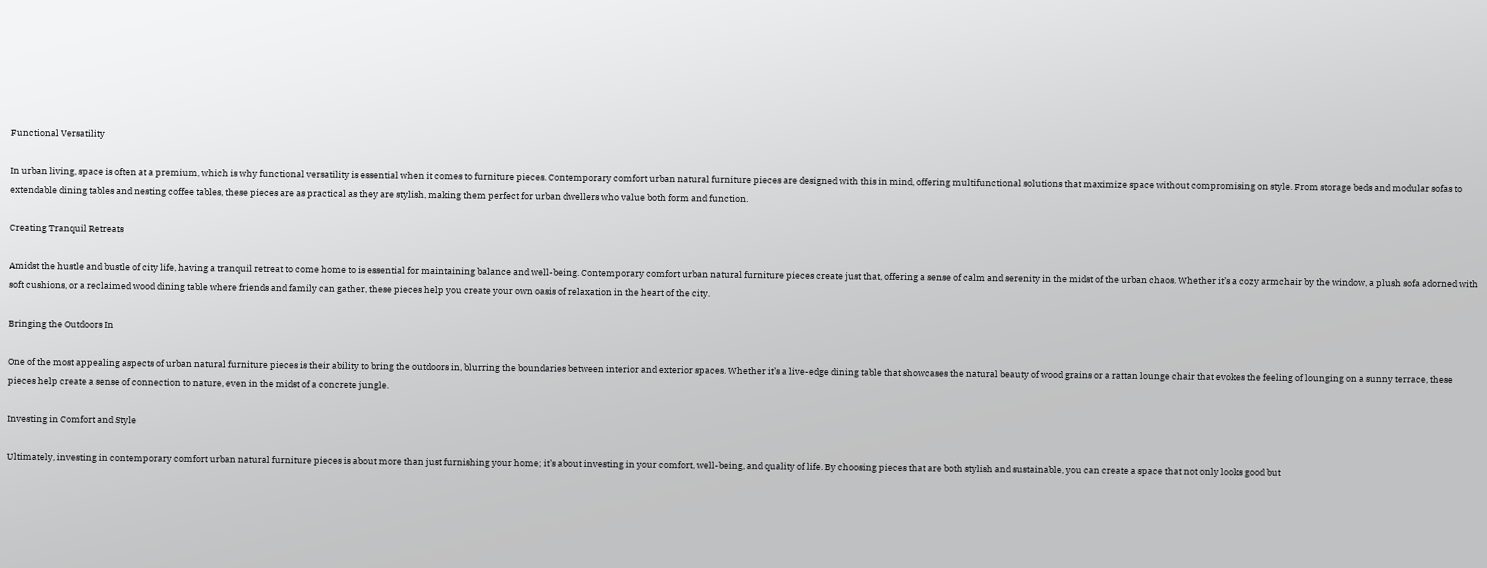Functional Versatility

In urban living, space is often at a premium, which is why functional versatility is essential when it comes to furniture pieces. Contemporary comfort urban natural furniture pieces are designed with this in mind, offering multifunctional solutions that maximize space without compromising on style. From storage beds and modular sofas to extendable dining tables and nesting coffee tables, these pieces are as practical as they are stylish, making them perfect for urban dwellers who value both form and function.

Creating Tranquil Retreats

Amidst the hustle and bustle of city life, having a tranquil retreat to come home to is essential for maintaining balance and well-being. Contemporary comfort urban natural furniture pieces create just that, offering a sense of calm and serenity in the midst of the urban chaos. Whether it’s a cozy armchair by the window, a plush sofa adorned with soft cushions, or a reclaimed wood dining table where friends and family can gather, these pieces help you create your own oasis of relaxation in the heart of the city.

Bringing the Outdoors In

One of the most appealing aspects of urban natural furniture pieces is their ability to bring the outdoors in, blurring the boundaries between interior and exterior spaces. Whether it’s a live-edge dining table that showcases the natural beauty of wood grains or a rattan lounge chair that evokes the feeling of lounging on a sunny terrace, these pieces help create a sense of connection to nature, even in the midst of a concrete jungle.

Investing in Comfort and Style

Ultimately, investing in contemporary comfort urban natural furniture pieces is about more than just furnishing your home; it’s about investing in your comfort, well-being, and quality of life. By choosing pieces that are both stylish and sustainable, you can create a space that not only looks good but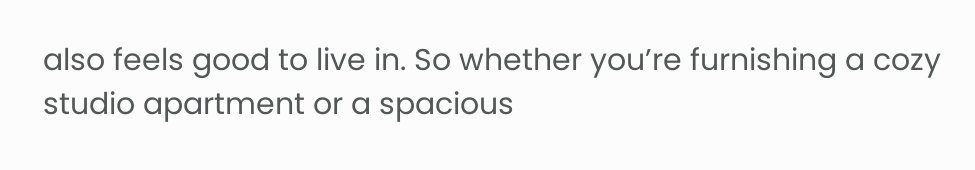also feels good to live in. So whether you’re furnishing a cozy studio apartment or a spacious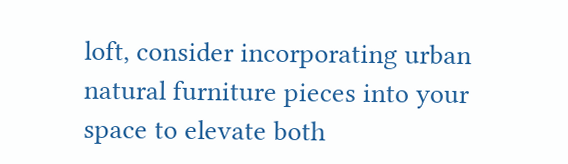loft, consider incorporating urban natural furniture pieces into your space to elevate both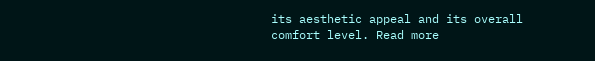its aesthetic appeal and its overall comfort level. Read more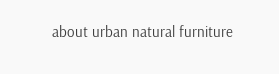about urban natural furniture